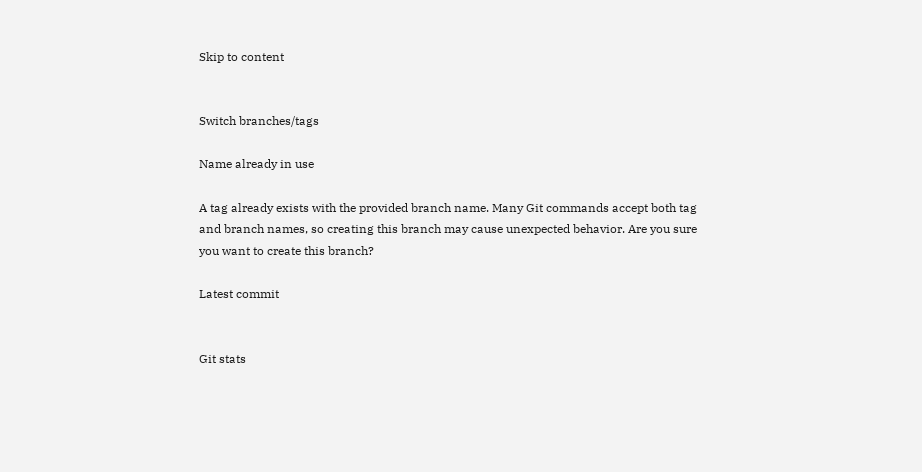Skip to content


Switch branches/tags

Name already in use

A tag already exists with the provided branch name. Many Git commands accept both tag and branch names, so creating this branch may cause unexpected behavior. Are you sure you want to create this branch?

Latest commit


Git stats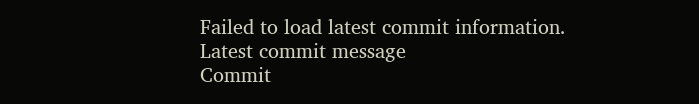Failed to load latest commit information.
Latest commit message
Commit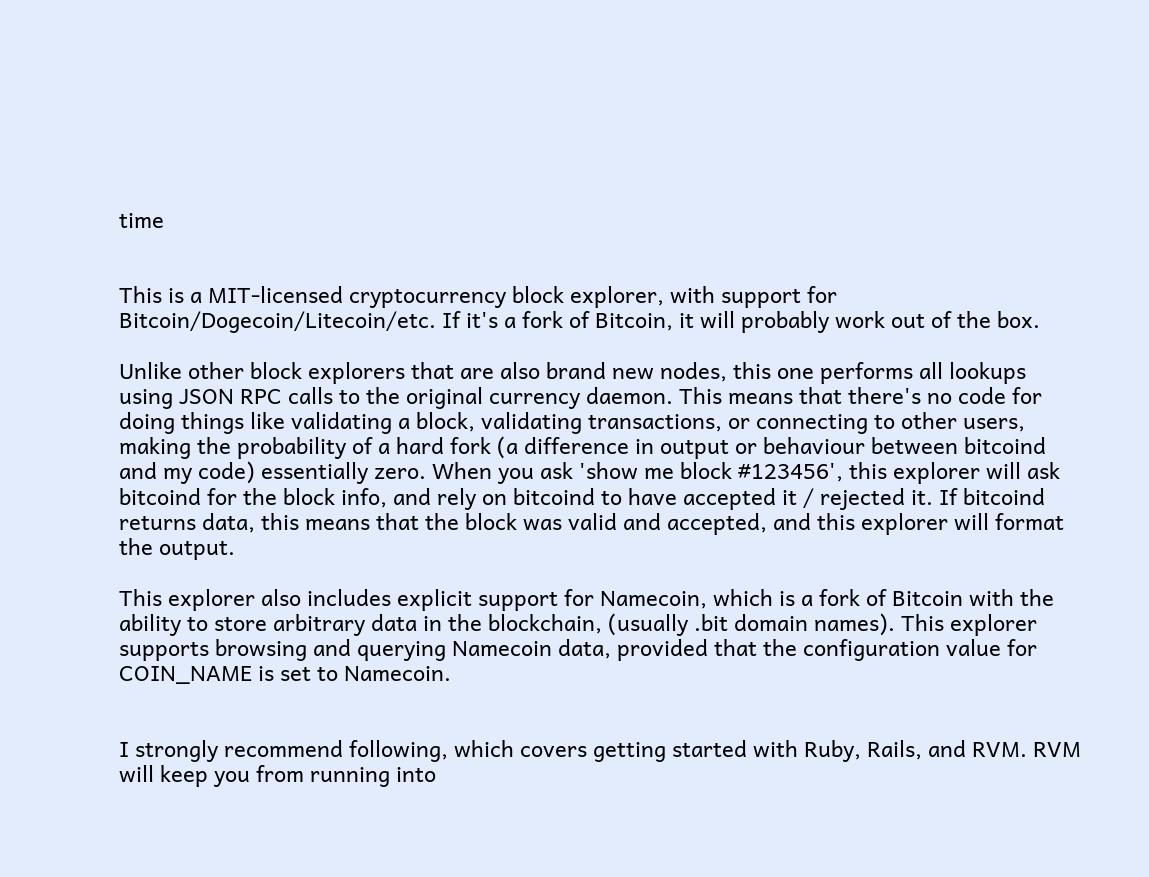time


This is a MIT-licensed cryptocurrency block explorer, with support for Bitcoin/Dogecoin/Litecoin/etc. If it's a fork of Bitcoin, it will probably work out of the box.

Unlike other block explorers that are also brand new nodes, this one performs all lookups using JSON RPC calls to the original currency daemon. This means that there's no code for doing things like validating a block, validating transactions, or connecting to other users, making the probability of a hard fork (a difference in output or behaviour between bitcoind and my code) essentially zero. When you ask 'show me block #123456', this explorer will ask bitcoind for the block info, and rely on bitcoind to have accepted it / rejected it. If bitcoind returns data, this means that the block was valid and accepted, and this explorer will format the output.

This explorer also includes explicit support for Namecoin, which is a fork of Bitcoin with the ability to store arbitrary data in the blockchain, (usually .bit domain names). This explorer supports browsing and querying Namecoin data, provided that the configuration value for COIN_NAME is set to Namecoin.


I strongly recommend following, which covers getting started with Ruby, Rails, and RVM. RVM will keep you from running into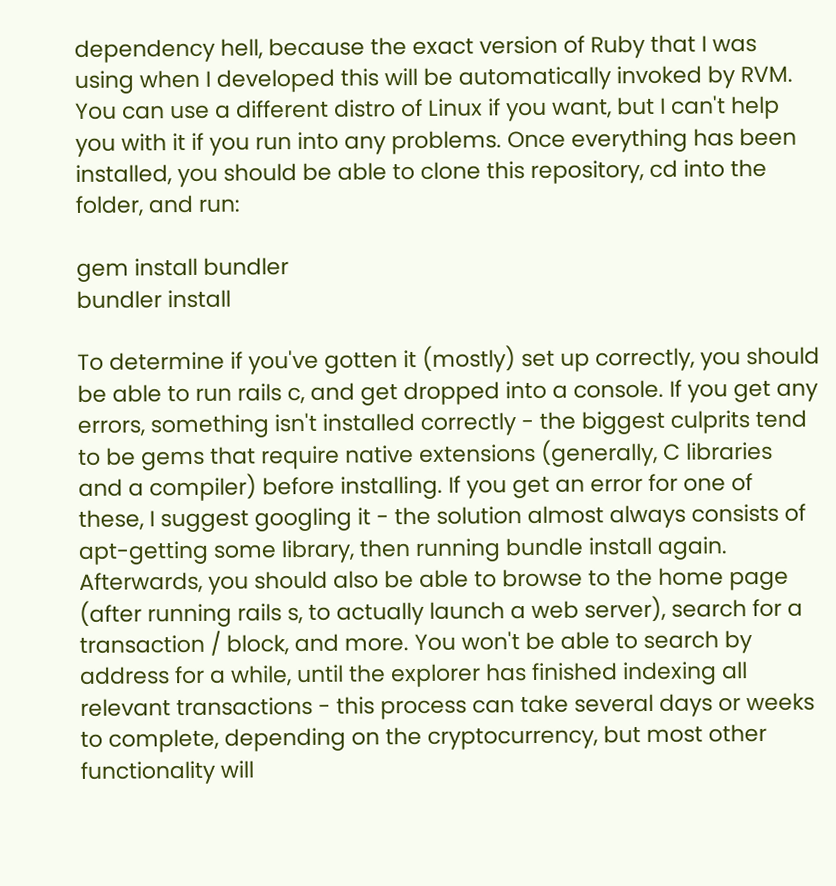dependency hell, because the exact version of Ruby that I was using when I developed this will be automatically invoked by RVM. You can use a different distro of Linux if you want, but I can't help you with it if you run into any problems. Once everything has been installed, you should be able to clone this repository, cd into the folder, and run:

gem install bundler
bundler install

To determine if you've gotten it (mostly) set up correctly, you should be able to run rails c, and get dropped into a console. If you get any errors, something isn't installed correctly - the biggest culprits tend to be gems that require native extensions (generally, C libraries and a compiler) before installing. If you get an error for one of these, I suggest googling it - the solution almost always consists of apt-getting some library, then running bundle install again. Afterwards, you should also be able to browse to the home page (after running rails s, to actually launch a web server), search for a transaction / block, and more. You won't be able to search by address for a while, until the explorer has finished indexing all relevant transactions - this process can take several days or weeks to complete, depending on the cryptocurrency, but most other functionality will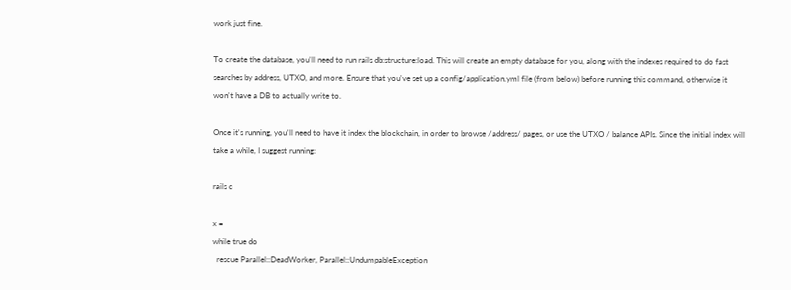work just fine.

To create the database, you'll need to run rails db:structure:load. This will create an empty database for you, along with the indexes required to do fast searches by address, UTXO, and more. Ensure that you've set up a config/application.yml file (from below) before running this command, otherwise it won't have a DB to actually write to.

Once it's running, you'll need to have it index the blockchain, in order to browse /address/ pages, or use the UTXO / balance APIs. Since the initial index will take a while, I suggest running:

rails c

x =
while true do
  rescue Parallel::DeadWorker, Parallel::UndumpableException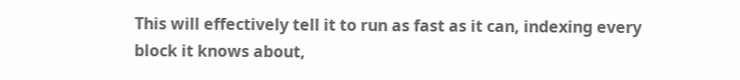This will effectively tell it to run as fast as it can, indexing every block it knows about,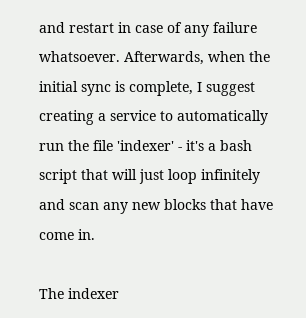and restart in case of any failure whatsoever. Afterwards, when the initial sync is complete, I suggest creating a service to automatically run the file 'indexer' - it's a bash script that will just loop infinitely and scan any new blocks that have come in.

The indexer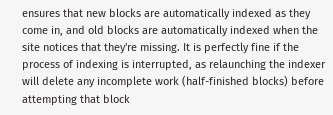ensures that new blocks are automatically indexed as they come in, and old blocks are automatically indexed when the site notices that they're missing. It is perfectly fine if the process of indexing is interrupted, as relaunching the indexer will delete any incomplete work (half-finished blocks) before attempting that block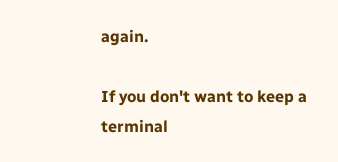again.

If you don't want to keep a terminal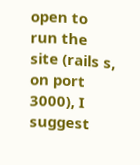open to run the site (rails s, on port 3000), I suggest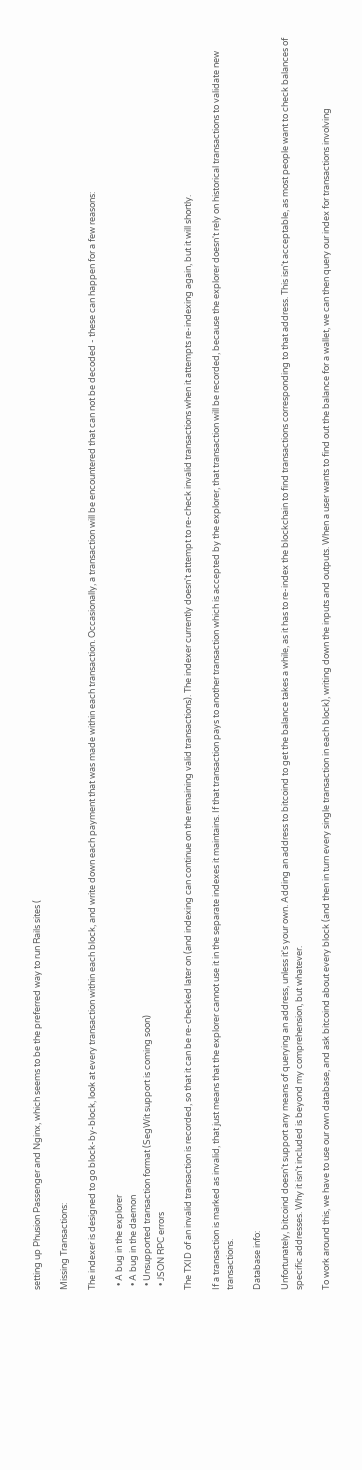setting up Phusion Passenger and Nginx, which seems to be the preferred way to run Rails sites (

Missing Transactions:

The indexer is designed to go block-by-block, look at every transaction within each block, and write down each payment that was made within each transaction. Occasionally, a transaction will be encountered that can not be decoded - these can happen for a few reasons:

  • A bug in the explorer
  • A bug in the daemon
  • Unsupported transaction format (SegWit support is coming soon)
  • JSON RPC errors

The TXID of an invalid transaction is recorded, so that it can be re-checked later on (and indexing can continue on the remaining valid transactions). The indexer currently doesn't attempt to re-check invalid transactions when it attempts re-indexing again, but it will shortly.

If a transaction is marked as invalid, that just means that the explorer cannot use it in the separate indexes it maintains. If that transaction pays to another transaction which is accepted by the explorer, that transaction will be recorded, because the explorer doesn't rely on historical transactions to validate new transactions.

Database info:

Unfortunately, bitcoind doesn't support any means of querying an address, unless it's your own. Adding an address to bitcoind to get the balance takes a while, as it has to re-index the blockchain to find transactions corresponding to that address. This isn't acceptable, as most people want to check balances of specific addresses. Why it isn't included is beyond my comprehension, but whatever.

To work around this, we have to use our own database, and ask bitcoind about every block (and then in turn every single transaction in each block), writing down the inputs and outputs. When a user wants to find out the balance for a wallet, we can then query our index for transactions involving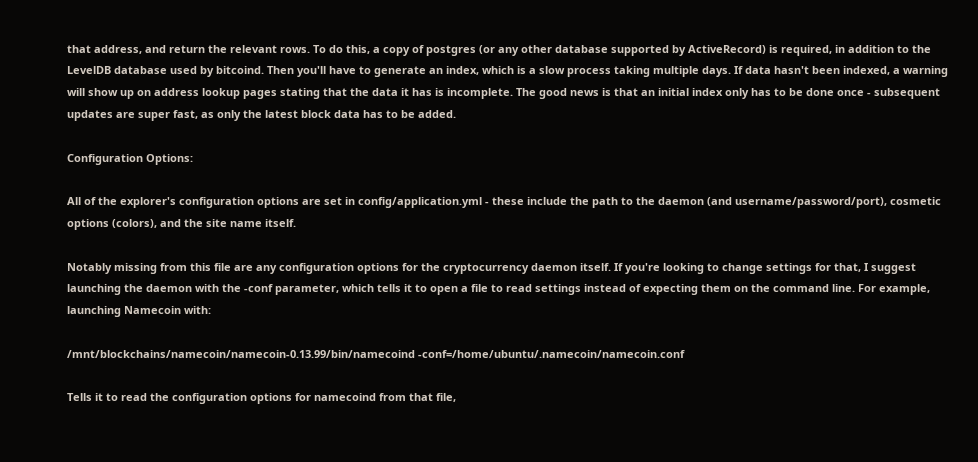that address, and return the relevant rows. To do this, a copy of postgres (or any other database supported by ActiveRecord) is required, in addition to the LevelDB database used by bitcoind. Then you'll have to generate an index, which is a slow process taking multiple days. If data hasn't been indexed, a warning will show up on address lookup pages stating that the data it has is incomplete. The good news is that an initial index only has to be done once - subsequent updates are super fast, as only the latest block data has to be added.

Configuration Options:

All of the explorer's configuration options are set in config/application.yml - these include the path to the daemon (and username/password/port), cosmetic options (colors), and the site name itself.

Notably missing from this file are any configuration options for the cryptocurrency daemon itself. If you're looking to change settings for that, I suggest launching the daemon with the -conf parameter, which tells it to open a file to read settings instead of expecting them on the command line. For example, launching Namecoin with:

/mnt/blockchains/namecoin/namecoin-0.13.99/bin/namecoind -conf=/home/ubuntu/.namecoin/namecoin.conf

Tells it to read the configuration options for namecoind from that file,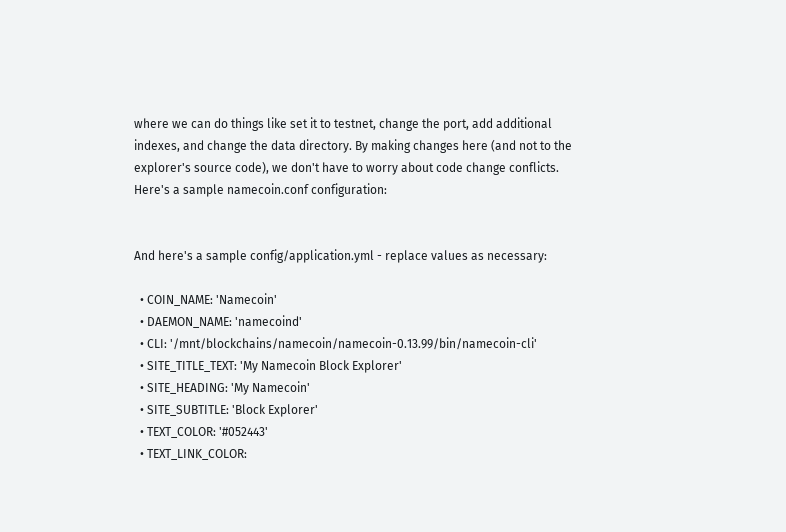where we can do things like set it to testnet, change the port, add additional indexes, and change the data directory. By making changes here (and not to the explorer's source code), we don't have to worry about code change conflicts. Here's a sample namecoin.conf configuration:


And here's a sample config/application.yml - replace values as necessary:

  • COIN_NAME: 'Namecoin'
  • DAEMON_NAME: 'namecoind'
  • CLI: '/mnt/blockchains/namecoin/namecoin-0.13.99/bin/namecoin-cli'
  • SITE_TITLE_TEXT: 'My Namecoin Block Explorer'
  • SITE_HEADING: 'My Namecoin'
  • SITE_SUBTITLE: 'Block Explorer'
  • TEXT_COLOR: '#052443'
  • TEXT_LINK_COLOR: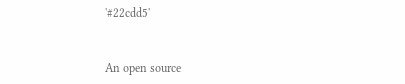'#22cdd5'


An open source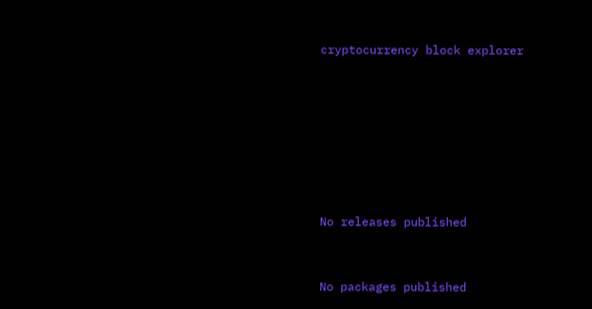cryptocurrency block explorer







No releases published


No packages published